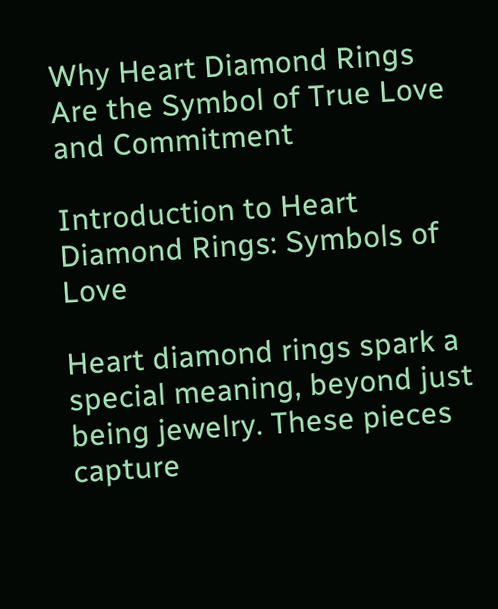Why Heart Diamond Rings Are the Symbol of True Love and Commitment

Introduction to Heart Diamond Rings: Symbols of Love

Heart diamond rings spark a special meaning, beyond just being jewelry. These pieces capture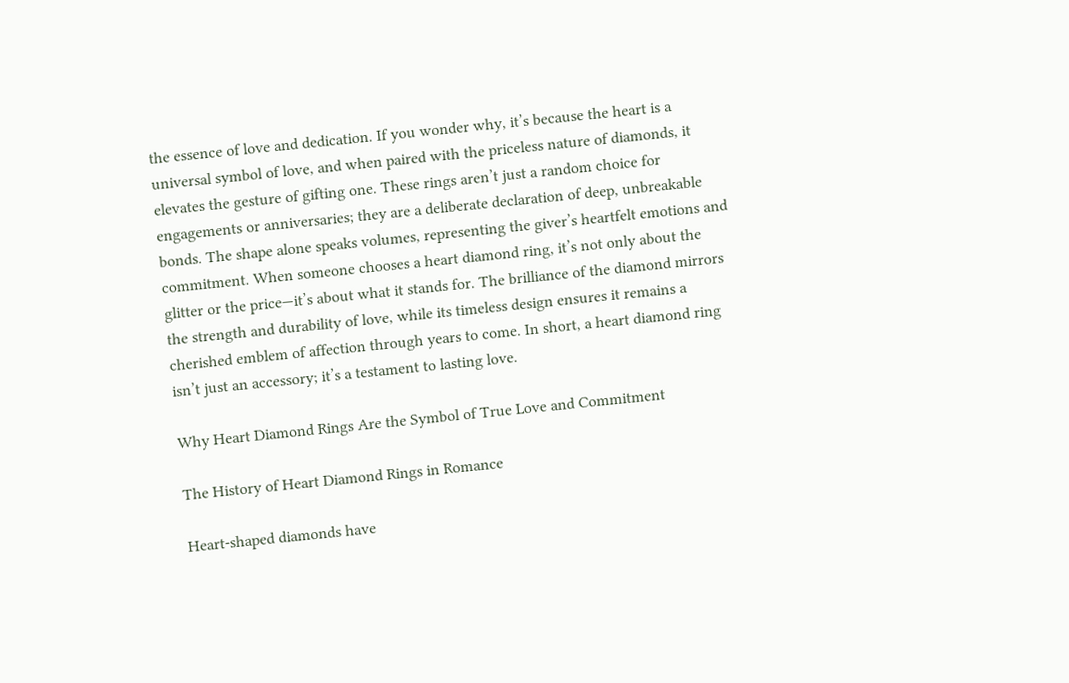the essence of love and dedication. If you wonder why, it’s because the heart is a universal symbol of love, and when paired with the priceless nature of diamonds, it elevates the gesture of gifting one. These rings aren’t just a random choice for engagements or anniversaries; they are a deliberate declaration of deep, unbreakable bonds. The shape alone speaks volumes, representing the giver’s heartfelt emotions and commitment. When someone chooses a heart diamond ring, it’s not only about the glitter or the price—it’s about what it stands for. The brilliance of the diamond mirrors the strength and durability of love, while its timeless design ensures it remains a cherished emblem of affection through years to come. In short, a heart diamond ring isn’t just an accessory; it’s a testament to lasting love.

Why Heart Diamond Rings Are the Symbol of True Love and Commitment

The History of Heart Diamond Rings in Romance

Heart-shaped diamonds have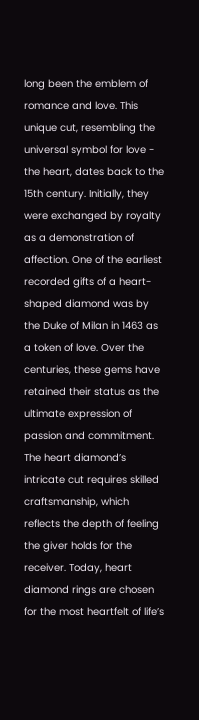long been the emblem of romance and love. This unique cut, resembling the universal symbol for love - the heart, dates back to the 15th century. Initially, they were exchanged by royalty as a demonstration of affection. One of the earliest recorded gifts of a heart-shaped diamond was by the Duke of Milan in 1463 as a token of love. Over the centuries, these gems have retained their status as the ultimate expression of passion and commitment. The heart diamond’s intricate cut requires skilled craftsmanship, which reflects the depth of feeling the giver holds for the receiver. Today, heart diamond rings are chosen for the most heartfelt of life’s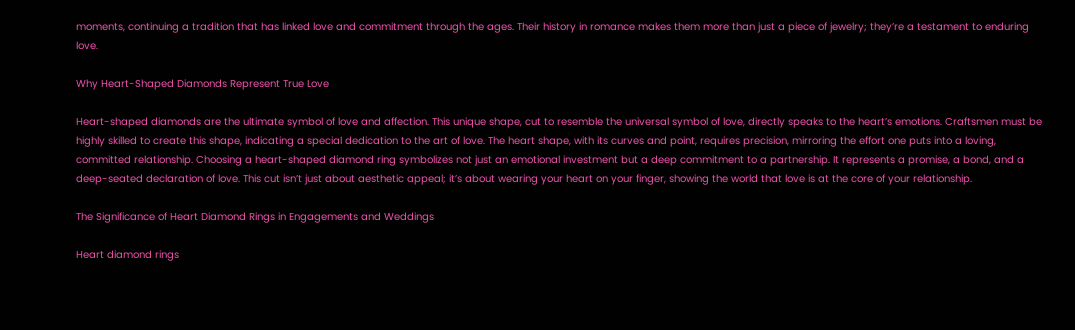moments, continuing a tradition that has linked love and commitment through the ages. Their history in romance makes them more than just a piece of jewelry; they’re a testament to enduring love.

Why Heart-Shaped Diamonds Represent True Love

Heart-shaped diamonds are the ultimate symbol of love and affection. This unique shape, cut to resemble the universal symbol of love, directly speaks to the heart’s emotions. Craftsmen must be highly skilled to create this shape, indicating a special dedication to the art of love. The heart shape, with its curves and point, requires precision, mirroring the effort one puts into a loving, committed relationship. Choosing a heart-shaped diamond ring symbolizes not just an emotional investment but a deep commitment to a partnership. It represents a promise, a bond, and a deep-seated declaration of love. This cut isn’t just about aesthetic appeal; it’s about wearing your heart on your finger, showing the world that love is at the core of your relationship.

The Significance of Heart Diamond Rings in Engagements and Weddings

Heart diamond rings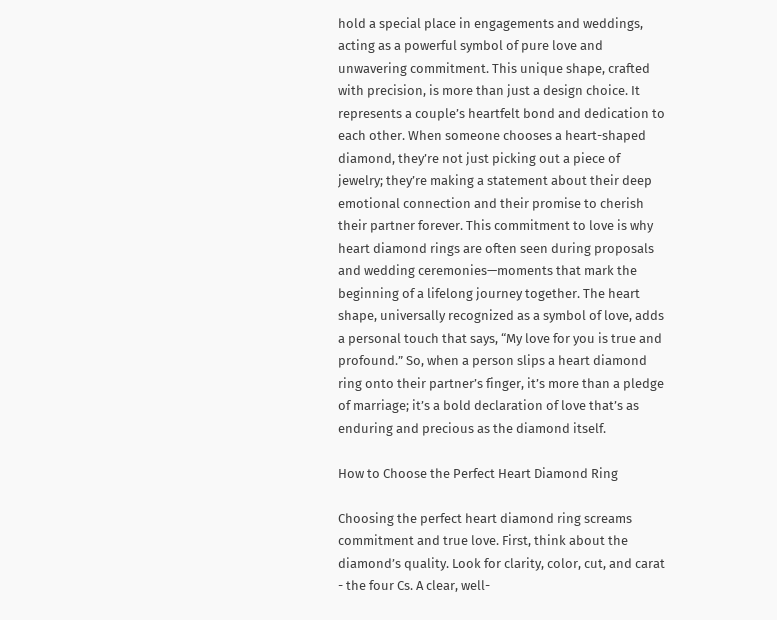hold a special place in engagements and weddings, acting as a powerful symbol of pure love and unwavering commitment. This unique shape, crafted with precision, is more than just a design choice. It represents a couple’s heartfelt bond and dedication to each other. When someone chooses a heart-shaped diamond, they’re not just picking out a piece of jewelry; they’re making a statement about their deep emotional connection and their promise to cherish their partner forever. This commitment to love is why heart diamond rings are often seen during proposals and wedding ceremonies—moments that mark the beginning of a lifelong journey together. The heart shape, universally recognized as a symbol of love, adds a personal touch that says, “My love for you is true and profound.” So, when a person slips a heart diamond ring onto their partner’s finger, it’s more than a pledge of marriage; it’s a bold declaration of love that’s as enduring and precious as the diamond itself.

How to Choose the Perfect Heart Diamond Ring

Choosing the perfect heart diamond ring screams commitment and true love. First, think about the diamond’s quality. Look for clarity, color, cut, and carat - the four Cs. A clear, well-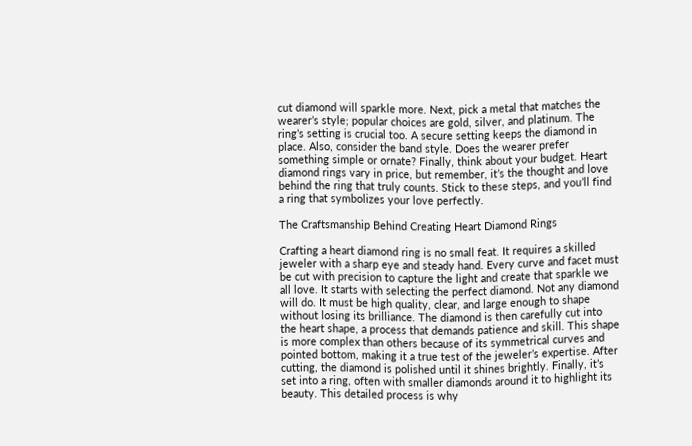cut diamond will sparkle more. Next, pick a metal that matches the wearer’s style; popular choices are gold, silver, and platinum. The ring’s setting is crucial too. A secure setting keeps the diamond in place. Also, consider the band style. Does the wearer prefer something simple or ornate? Finally, think about your budget. Heart diamond rings vary in price, but remember, it’s the thought and love behind the ring that truly counts. Stick to these steps, and you’ll find a ring that symbolizes your love perfectly.

The Craftsmanship Behind Creating Heart Diamond Rings

Crafting a heart diamond ring is no small feat. It requires a skilled jeweler with a sharp eye and steady hand. Every curve and facet must be cut with precision to capture the light and create that sparkle we all love. It starts with selecting the perfect diamond. Not any diamond will do. It must be high quality, clear, and large enough to shape without losing its brilliance. The diamond is then carefully cut into the heart shape, a process that demands patience and skill. This shape is more complex than others because of its symmetrical curves and pointed bottom, making it a true test of the jeweler’s expertise. After cutting, the diamond is polished until it shines brightly. Finally, it’s set into a ring, often with smaller diamonds around it to highlight its beauty. This detailed process is why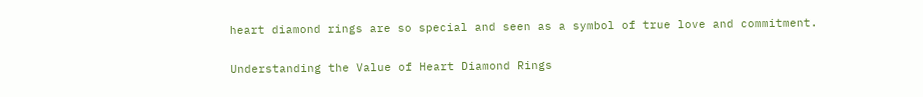heart diamond rings are so special and seen as a symbol of true love and commitment.

Understanding the Value of Heart Diamond Rings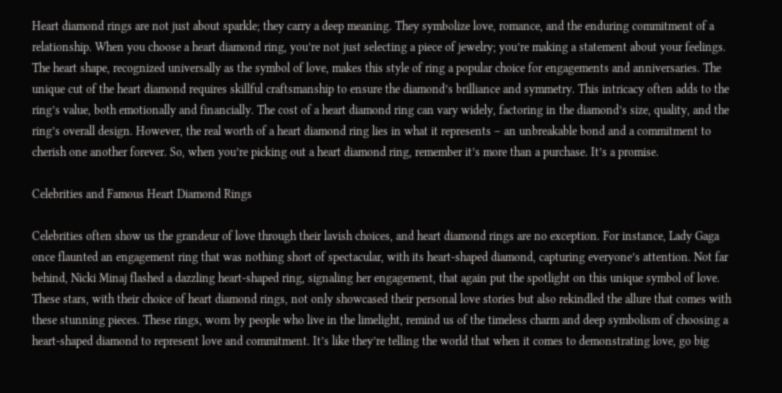Heart diamond rings are not just about sparkle; they carry a deep meaning. They symbolize love, romance, and the enduring commitment of a relationship. When you choose a heart diamond ring, you’re not just selecting a piece of jewelry; you’re making a statement about your feelings. The heart shape, recognized universally as the symbol of love, makes this style of ring a popular choice for engagements and anniversaries. The unique cut of the heart diamond requires skillful craftsmanship to ensure the diamond’s brilliance and symmetry. This intricacy often adds to the ring’s value, both emotionally and financially. The cost of a heart diamond ring can vary widely, factoring in the diamond’s size, quality, and the ring’s overall design. However, the real worth of a heart diamond ring lies in what it represents – an unbreakable bond and a commitment to cherish one another forever. So, when you’re picking out a heart diamond ring, remember it’s more than a purchase. It’s a promise.

Celebrities and Famous Heart Diamond Rings

Celebrities often show us the grandeur of love through their lavish choices, and heart diamond rings are no exception. For instance, Lady Gaga once flaunted an engagement ring that was nothing short of spectacular, with its heart-shaped diamond, capturing everyone’s attention. Not far behind, Nicki Minaj flashed a dazzling heart-shaped ring, signaling her engagement, that again put the spotlight on this unique symbol of love. These stars, with their choice of heart diamond rings, not only showcased their personal love stories but also rekindled the allure that comes with these stunning pieces. These rings, worn by people who live in the limelight, remind us of the timeless charm and deep symbolism of choosing a heart-shaped diamond to represent love and commitment. It’s like they’re telling the world that when it comes to demonstrating love, go big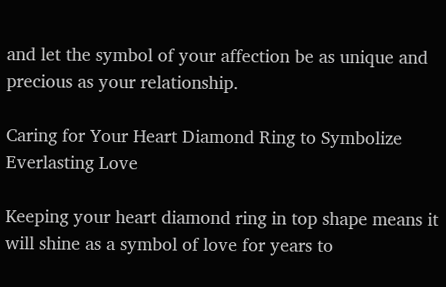and let the symbol of your affection be as unique and precious as your relationship.

Caring for Your Heart Diamond Ring to Symbolize Everlasting Love

Keeping your heart diamond ring in top shape means it will shine as a symbol of love for years to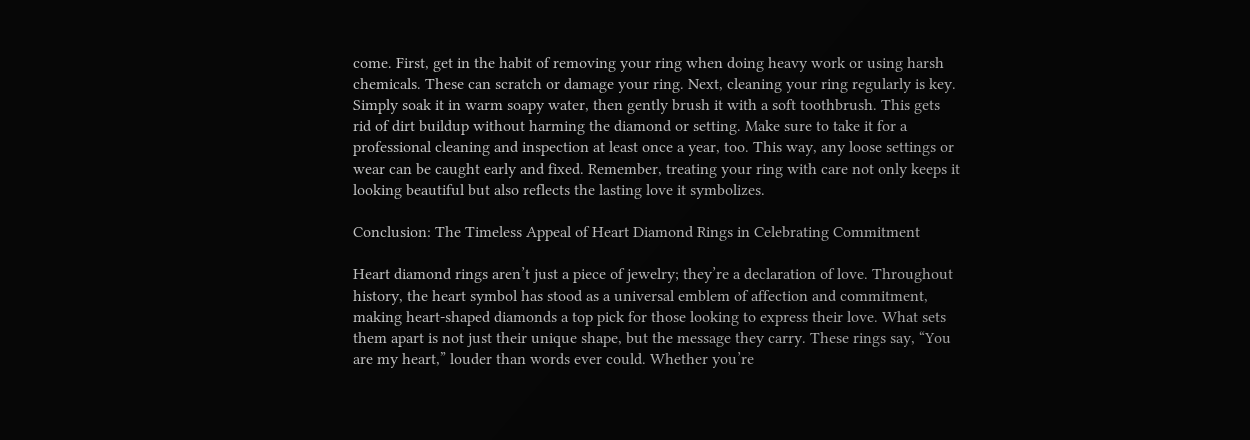come. First, get in the habit of removing your ring when doing heavy work or using harsh chemicals. These can scratch or damage your ring. Next, cleaning your ring regularly is key. Simply soak it in warm soapy water, then gently brush it with a soft toothbrush. This gets rid of dirt buildup without harming the diamond or setting. Make sure to take it for a professional cleaning and inspection at least once a year, too. This way, any loose settings or wear can be caught early and fixed. Remember, treating your ring with care not only keeps it looking beautiful but also reflects the lasting love it symbolizes.

Conclusion: The Timeless Appeal of Heart Diamond Rings in Celebrating Commitment

Heart diamond rings aren’t just a piece of jewelry; they’re a declaration of love. Throughout history, the heart symbol has stood as a universal emblem of affection and commitment, making heart-shaped diamonds a top pick for those looking to express their love. What sets them apart is not just their unique shape, but the message they carry. These rings say, “You are my heart,” louder than words ever could. Whether you’re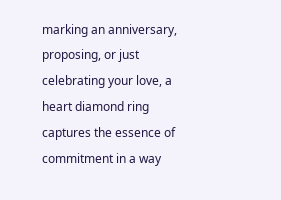marking an anniversary, proposing, or just celebrating your love, a heart diamond ring captures the essence of commitment in a way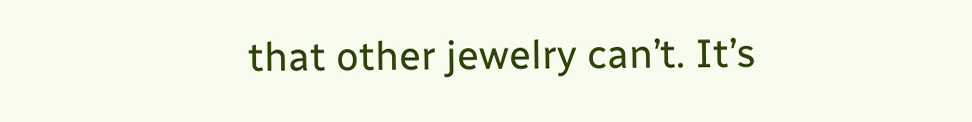that other jewelry can’t. It’s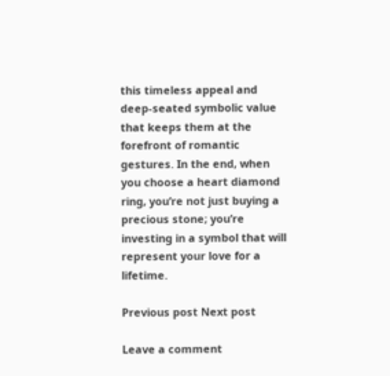this timeless appeal and deep-seated symbolic value that keeps them at the forefront of romantic gestures. In the end, when you choose a heart diamond ring, you’re not just buying a precious stone; you’re investing in a symbol that will represent your love for a lifetime.

Previous post Next post

Leave a comment